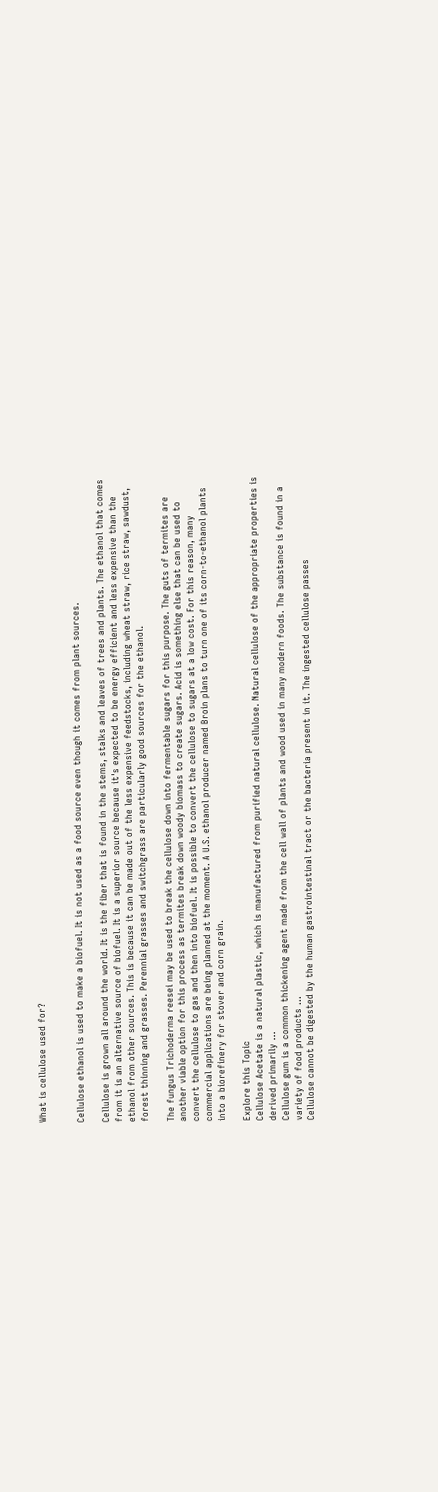What is cellulose used for?


Cellulose ethanol is used to make a biofuel. It is not used as a food source even though it comes from plant sources.

Cellulose is grown all around the world. It is the fiber that is found in the stems, stalks and leaves of trees and plants. The ethanol that comes from it is an alternative source of biofuel. It is a superior source because it's expected to be energy efficient and less expensive than the ethanol from other sources. This is because it can be made out of the less expensive feedstocks, including wheat straw, rice straw, sawdust, forest thinning and grasses. Perennial grasses and switchgrass are particularly good sources for the ethanol.

The fungus Trichoderma reesei may be used to break the cellulose down into fermentable sugars for this purpose. The guts of termites are another viable option for this process as termites break down woody biomass to create sugars. Acid is something else that can be used to convert the cellulose to gas and then into biofuel. It is possible to convert the cellulose to sugars at a low cost. For this reason, many commercial applications are being planned at the moment. A U.S. ethanol producer named Broin plans to turn one of its corn-to-ethanol plants into a biorefinery for stover and corn grain.

Explore this Topic
Cellulose Acetate is a natural plastic, which is manufactured from purified natural cellulose. Natural cellulose of the appropriate properties is derived primarily ...
Cellulose gum is a common thickening agent made from the cell wall of plants and wood used in many modern foods. The substance is found in a variety of food products ...
Cellulose cannot be digested by the human gastrointestinal tract or the bacteria present in it. The ingested cellulose passes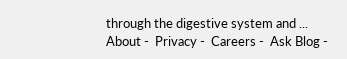through the digestive system and ...
About -  Privacy -  Careers -  Ask Blog -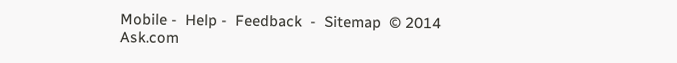Mobile -  Help -  Feedback  -  Sitemap  © 2014 Ask.com